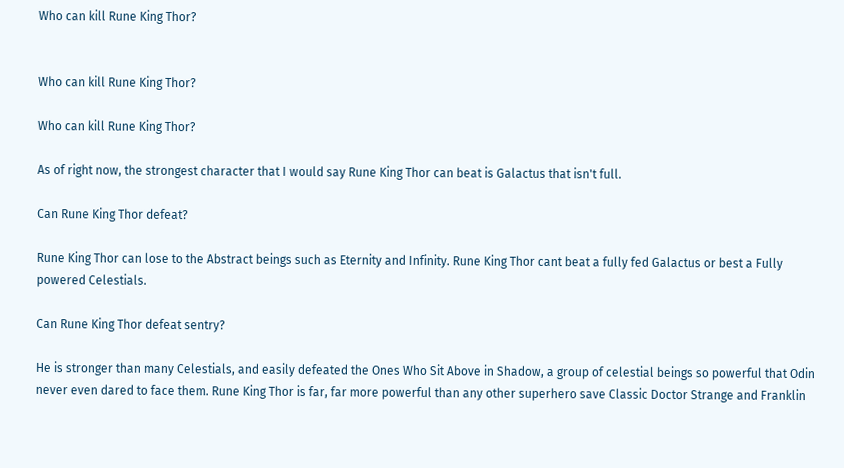Who can kill Rune King Thor?


Who can kill Rune King Thor?

Who can kill Rune King Thor?

As of right now, the strongest character that I would say Rune King Thor can beat is Galactus that isn't full.

Can Rune King Thor defeat?

Rune King Thor can lose to the Abstract beings such as Eternity and Infinity. Rune King Thor cant beat a fully fed Galactus or best a Fully powered Celestials.

Can Rune King Thor defeat sentry?

He is stronger than many Celestials, and easily defeated the Ones Who Sit Above in Shadow, a group of celestial beings so powerful that Odin never even dared to face them. Rune King Thor is far, far more powerful than any other superhero save Classic Doctor Strange and Franklin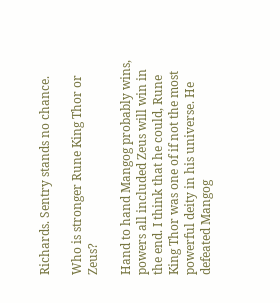Richards. Sentry stands no chance.

Who is stronger Rune King Thor or Zeus?

Hand to hand Mangog probably wins, powers all included Zeus will win in the end. I think that he could, Rune King Thor was one of if not the most powerful deity in his universe. He defeated Mangog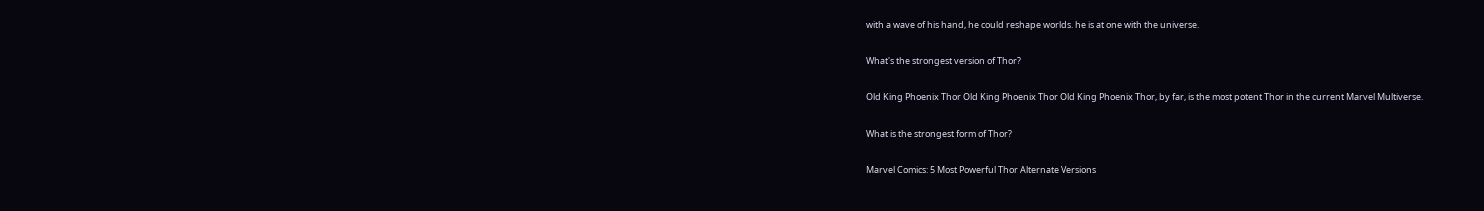with a wave of his hand, he could reshape worlds. he is at one with the universe.

What's the strongest version of Thor?

Old King Phoenix Thor Old King Phoenix Thor Old King Phoenix Thor, by far, is the most potent Thor in the current Marvel Multiverse.

What is the strongest form of Thor?

Marvel Comics: 5 Most Powerful Thor Alternate Versions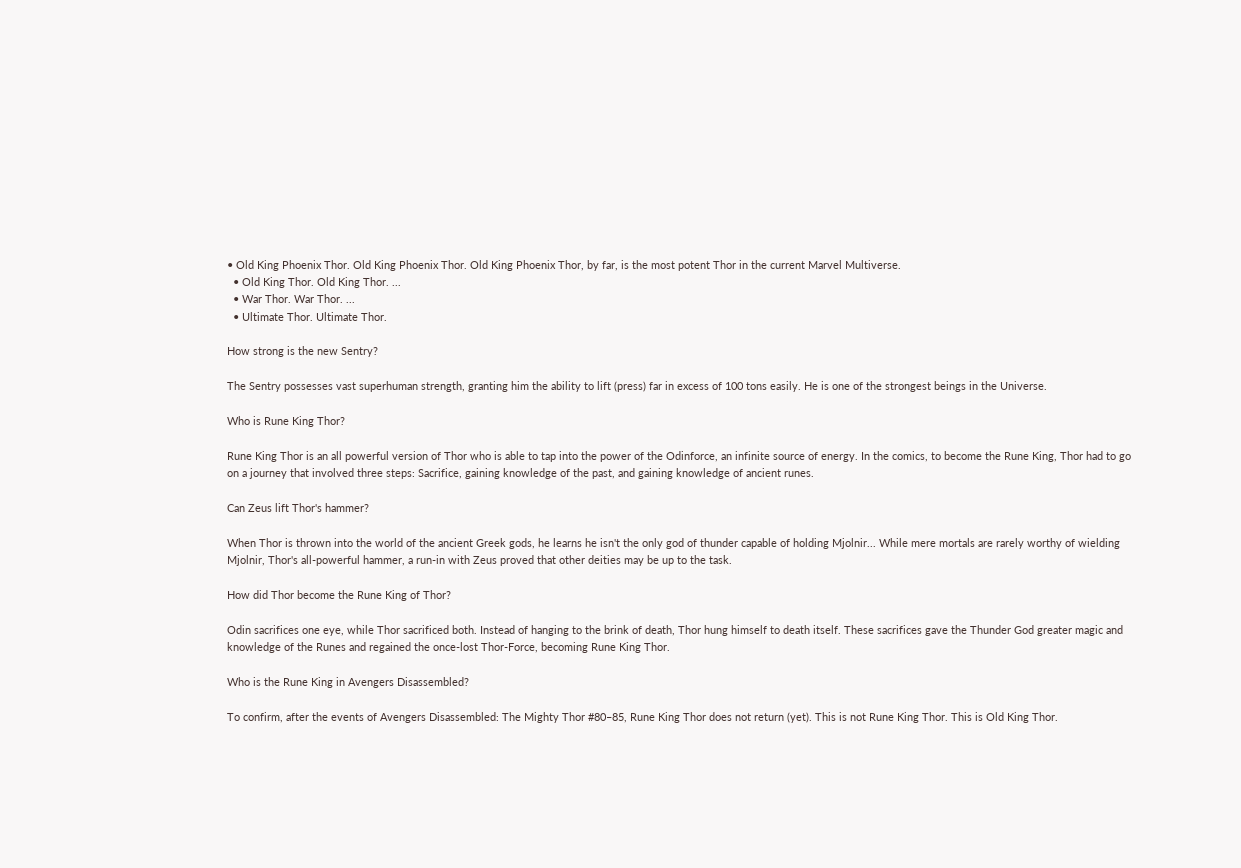• Old King Phoenix Thor. Old King Phoenix Thor. Old King Phoenix Thor, by far, is the most potent Thor in the current Marvel Multiverse.
  • Old King Thor. Old King Thor. ...
  • War Thor. War Thor. ...
  • Ultimate Thor. Ultimate Thor.

How strong is the new Sentry?

The Sentry possesses vast superhuman strength, granting him the ability to lift (press) far in excess of 100 tons easily. He is one of the strongest beings in the Universe.

Who is Rune King Thor?

Rune King Thor is an all powerful version of Thor who is able to tap into the power of the Odinforce, an infinite source of energy. In the comics, to become the Rune King, Thor had to go on a journey that involved three steps: Sacrifice, gaining knowledge of the past, and gaining knowledge of ancient runes.

Can Zeus lift Thor's hammer?

When Thor is thrown into the world of the ancient Greek gods, he learns he isn't the only god of thunder capable of holding Mjolnir... While mere mortals are rarely worthy of wielding Mjolnir, Thor's all-powerful hammer, a run-in with Zeus proved that other deities may be up to the task.

How did Thor become the Rune King of Thor?

Odin sacrifices one eye, while Thor sacrificed both. Instead of hanging to the brink of death, Thor hung himself to death itself. These sacrifices gave the Thunder God greater magic and knowledge of the Runes and regained the once-lost Thor-Force, becoming Rune King Thor.

Who is the Rune King in Avengers Disassembled?

To confirm, after the events of Avengers Disassembled: The Mighty Thor #80–85, Rune King Thor does not return (yet). This is not Rune King Thor. This is Old King Thor.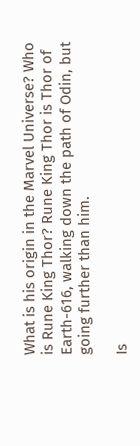What is his origin in the Marvel Universe? Who is Rune King Thor? Rune King Thor is Thor of Earth-616, walking down the path of Odin, but going further than him.

Is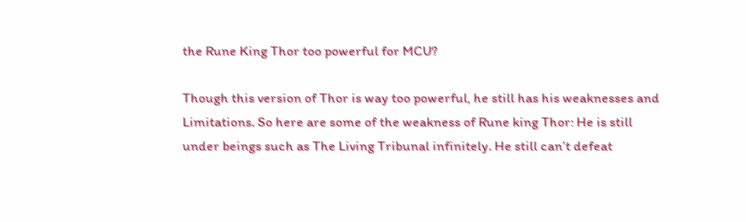the Rune King Thor too powerful for MCU?

Though this version of Thor is way too powerful, he still has his weaknesses and Limitations. So here are some of the weakness of Rune king Thor: He is still under beings such as The Living Tribunal infinitely. He still can’t defeat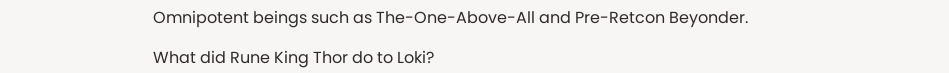Omnipotent beings such as The-One-Above-All and Pre-Retcon Beyonder.

What did Rune King Thor do to Loki?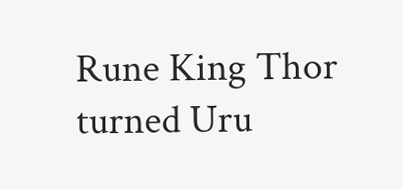Rune King Thor turned Uru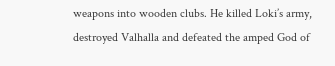weapons into wooden clubs. He killed Loki’s army, destroyed Valhalla and defeated the amped God of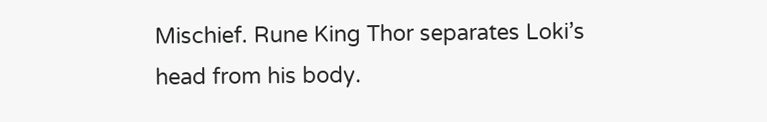Mischief. Rune King Thor separates Loki’s head from his body.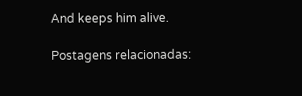And keeps him alive.

Postagens relacionadas: